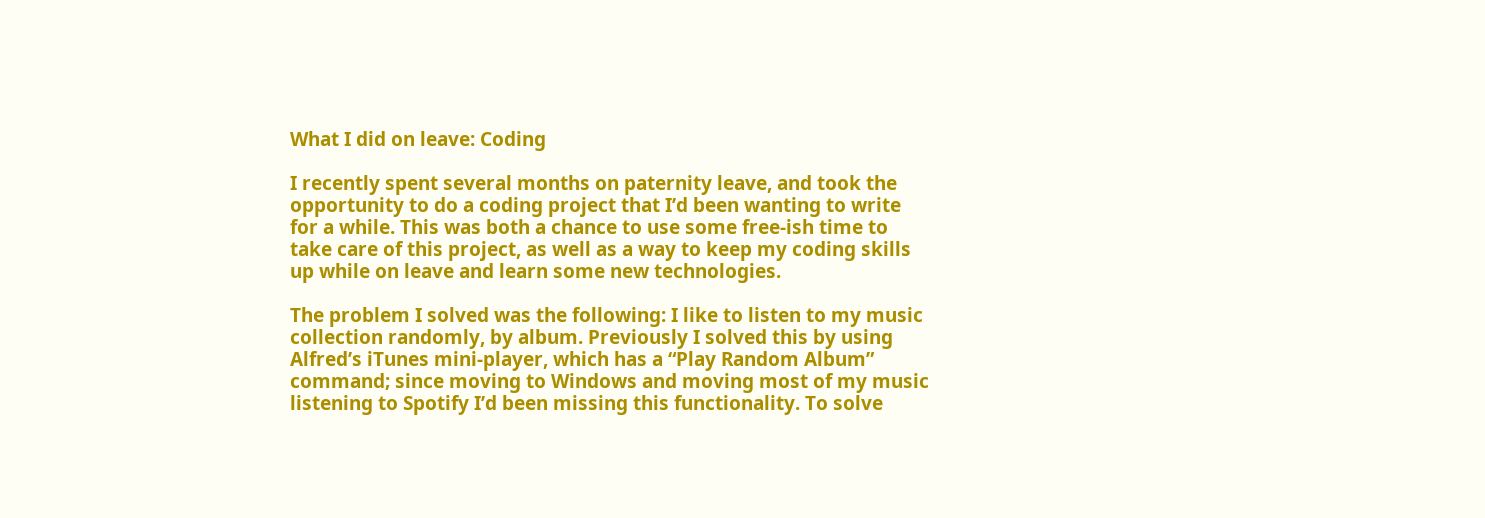What I did on leave: Coding

I recently spent several months on paternity leave, and took the opportunity to do a coding project that I’d been wanting to write for a while. This was both a chance to use some free-ish time to take care of this project, as well as a way to keep my coding skills up while on leave and learn some new technologies.

The problem I solved was the following: I like to listen to my music collection randomly, by album. Previously I solved this by using Alfred’s iTunes mini-player, which has a “Play Random Album” command; since moving to Windows and moving most of my music listening to Spotify I’d been missing this functionality. To solve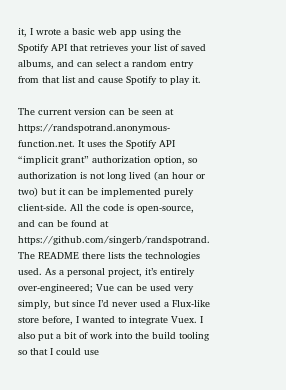it, I wrote a basic web app using the Spotify API that retrieves your list of saved albums, and can select a random entry from that list and cause Spotify to play it.

The current version can be seen at https://randspotrand.anonymous-function.net. It uses the Spotify API “implicit grant” authorization option, so authorization is not long lived (an hour or two) but it can be implemented purely client-side. All the code is open-source, and can be found at https://github.com/singerb/randspotrand. The README there lists the technologies used. As a personal project, it’s entirely over-engineered; Vue can be used very simply, but since I’d never used a Flux-like store before, I wanted to integrate Vuex. I also put a bit of work into the build tooling so that I could use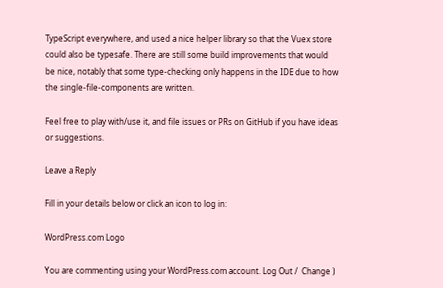TypeScript everywhere, and used a nice helper library so that the Vuex store could also be typesafe. There are still some build improvements that would be nice, notably that some type-checking only happens in the IDE due to how the single-file-components are written.

Feel free to play with/use it, and file issues or PRs on GitHub if you have ideas or suggestions.

Leave a Reply

Fill in your details below or click an icon to log in:

WordPress.com Logo

You are commenting using your WordPress.com account. Log Out /  Change )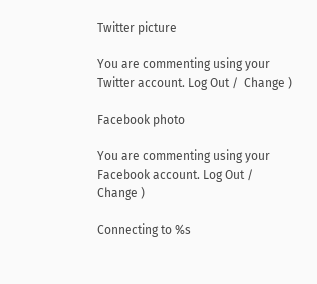Twitter picture

You are commenting using your Twitter account. Log Out /  Change )

Facebook photo

You are commenting using your Facebook account. Log Out /  Change )

Connecting to %s